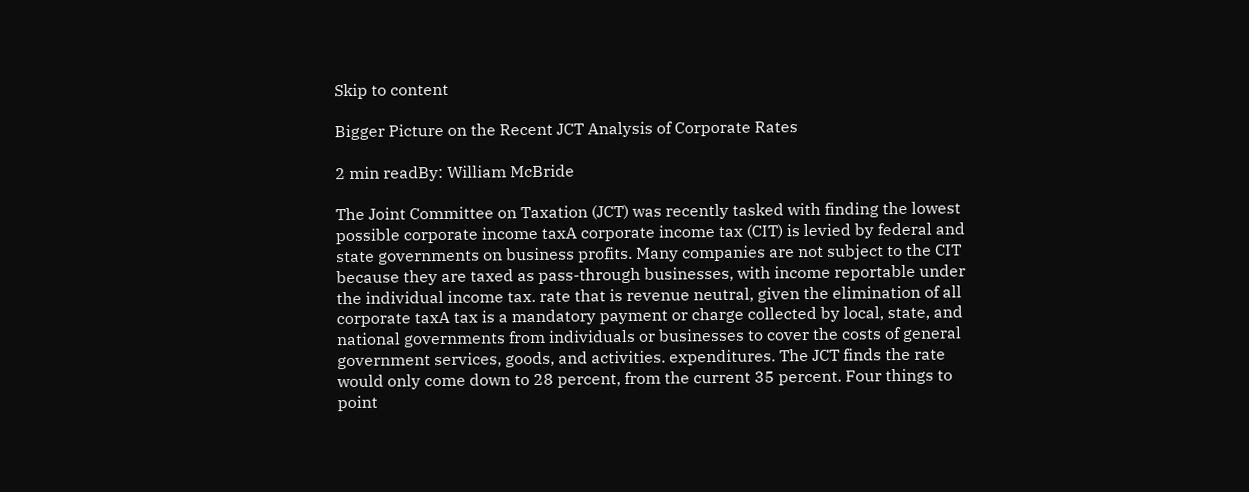Skip to content

Bigger Picture on the Recent JCT Analysis of Corporate Rates

2 min readBy: William McBride

The Joint Committee on Taxation (JCT) was recently tasked with finding the lowest possible corporate income taxA corporate income tax (CIT) is levied by federal and state governments on business profits. Many companies are not subject to the CIT because they are taxed as pass-through businesses, with income reportable under the individual income tax. rate that is revenue neutral, given the elimination of all corporate taxA tax is a mandatory payment or charge collected by local, state, and national governments from individuals or businesses to cover the costs of general government services, goods, and activities. expenditures. The JCT finds the rate would only come down to 28 percent, from the current 35 percent. Four things to point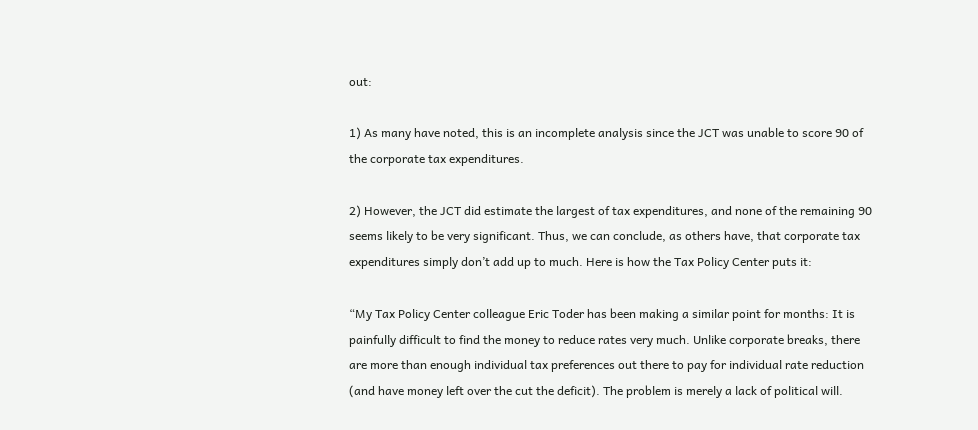out:

1) As many have noted, this is an incomplete analysis since the JCT was unable to score 90 of the corporate tax expenditures.

2) However, the JCT did estimate the largest of tax expenditures, and none of the remaining 90 seems likely to be very significant. Thus, we can conclude, as others have, that corporate tax expenditures simply don’t add up to much. Here is how the Tax Policy Center puts it:

“My Tax Policy Center colleague Eric Toder has been making a similar point for months: It is painfully difficult to find the money to reduce rates very much. Unlike corporate breaks, there are more than enough individual tax preferences out there to pay for individual rate reduction (and have money left over the cut the deficit). The problem is merely a lack of political will.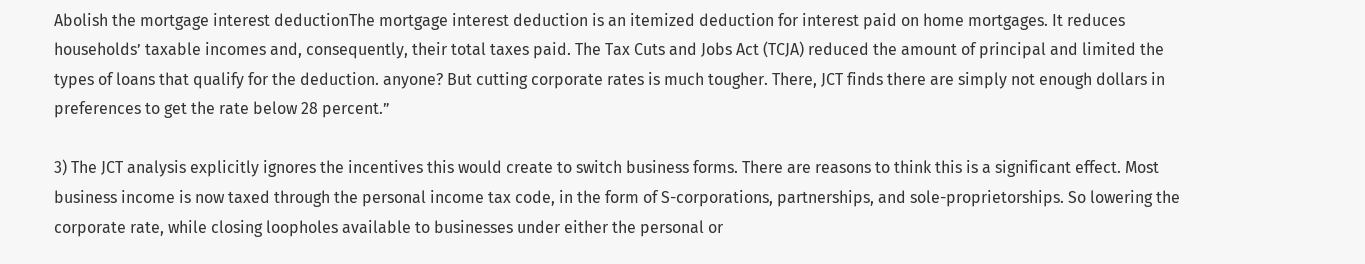Abolish the mortgage interest deductionThe mortgage interest deduction is an itemized deduction for interest paid on home mortgages. It reduces households’ taxable incomes and, consequently, their total taxes paid. The Tax Cuts and Jobs Act (TCJA) reduced the amount of principal and limited the types of loans that qualify for the deduction. anyone? But cutting corporate rates is much tougher. There, JCT finds there are simply not enough dollars in preferences to get the rate below 28 percent.”

3) The JCT analysis explicitly ignores the incentives this would create to switch business forms. There are reasons to think this is a significant effect. Most business income is now taxed through the personal income tax code, in the form of S-corporations, partnerships, and sole-proprietorships. So lowering the corporate rate, while closing loopholes available to businesses under either the personal or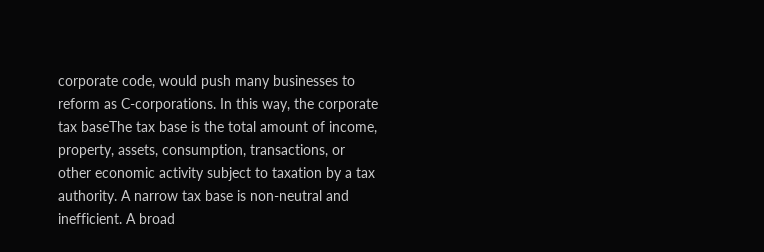corporate code, would push many businesses to reform as C-corporations. In this way, the corporate tax baseThe tax base is the total amount of income, property, assets, consumption, transactions, or other economic activity subject to taxation by a tax authority. A narrow tax base is non-neutral and inefficient. A broad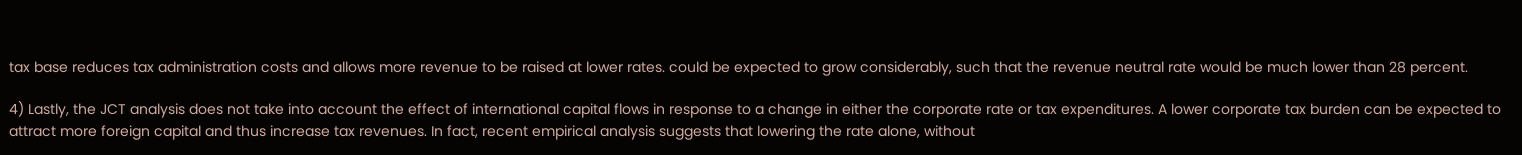tax base reduces tax administration costs and allows more revenue to be raised at lower rates. could be expected to grow considerably, such that the revenue neutral rate would be much lower than 28 percent.

4) Lastly, the JCT analysis does not take into account the effect of international capital flows in response to a change in either the corporate rate or tax expenditures. A lower corporate tax burden can be expected to attract more foreign capital and thus increase tax revenues. In fact, recent empirical analysis suggests that lowering the rate alone, without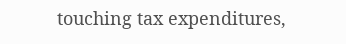touching tax expenditures,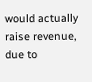would actually raise revenue, due to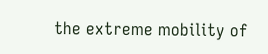the extreme mobility of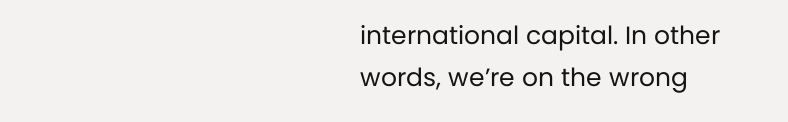international capital. In other words, we’re on the wrong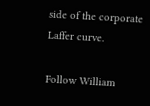side of the corporate Laffer curve.

Follow William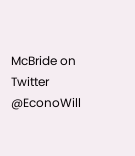McBride on Twitter @EconoWill